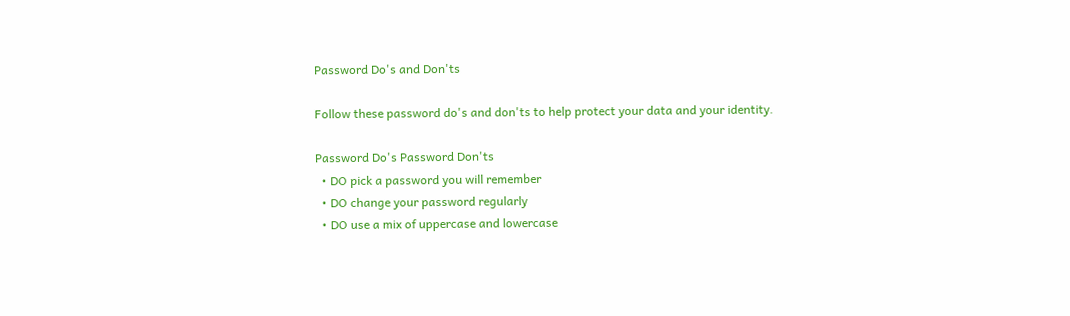Password Do's and Don'ts

Follow these password do's and don'ts to help protect your data and your identity.

Password Do's Password Don'ts
  • DO pick a password you will remember
  • DO change your password regularly
  • DO use a mix of uppercase and lowercase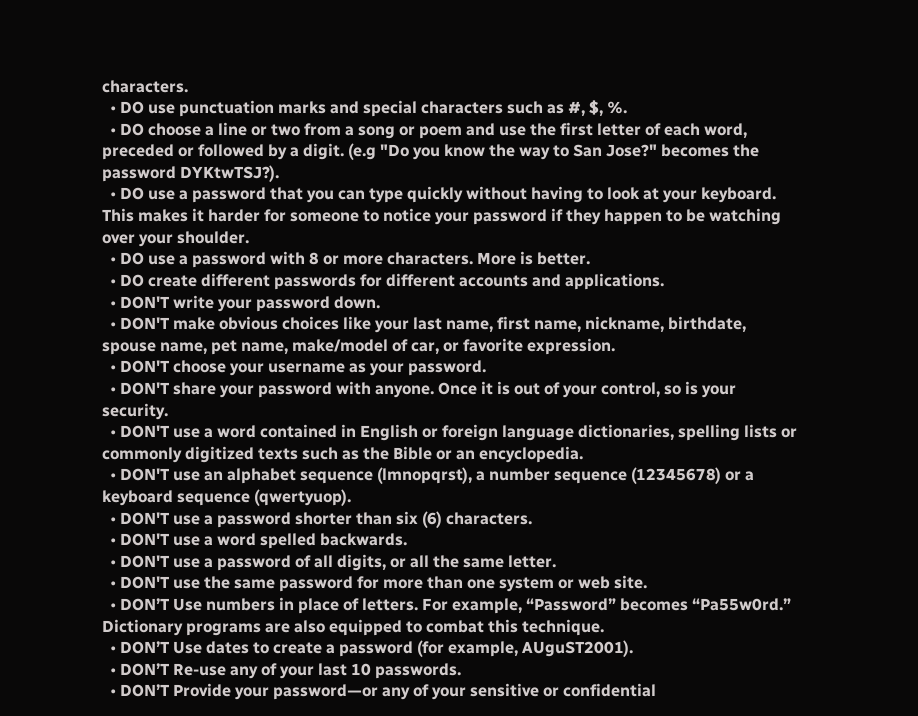characters.
  • DO use punctuation marks and special characters such as #, $, %.
  • DO choose a line or two from a song or poem and use the first letter of each word, preceded or followed by a digit. (e.g "Do you know the way to San Jose?" becomes the password DYKtwTSJ?).
  • DO use a password that you can type quickly without having to look at your keyboard. This makes it harder for someone to notice your password if they happen to be watching over your shoulder.
  • DO use a password with 8 or more characters. More is better.
  • DO create different passwords for different accounts and applications.
  • DON'T write your password down.
  • DON'T make obvious choices like your last name, first name, nickname, birthdate, spouse name, pet name, make/model of car, or favorite expression.
  • DON'T choose your username as your password.
  • DON'T share your password with anyone. Once it is out of your control, so is your security.
  • DON'T use a word contained in English or foreign language dictionaries, spelling lists or commonly digitized texts such as the Bible or an encyclopedia.
  • DON'T use an alphabet sequence (lmnopqrst), a number sequence (12345678) or a keyboard sequence (qwertyuop).
  • DON'T use a password shorter than six (6) characters.
  • DON'T use a word spelled backwards.
  • DON'T use a password of all digits, or all the same letter.
  • DON'T use the same password for more than one system or web site.
  • DON’T Use numbers in place of letters. For example, “Password” becomes “Pa55w0rd.” Dictionary programs are also equipped to combat this technique.
  • DON’T Use dates to create a password (for example, AUguST2001).
  • DON’T Re-use any of your last 10 passwords.
  • DON’T Provide your password—or any of your sensitive or confidential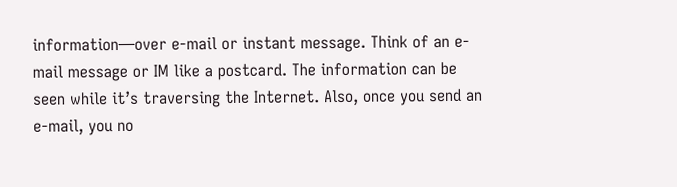information—over e-mail or instant message. Think of an e-mail message or IM like a postcard. The information can be seen while it’s traversing the Internet. Also, once you send an e-mail, you no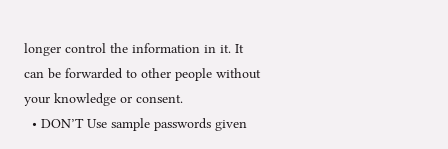longer control the information in it. It can be forwarded to other people without your knowledge or consent.
  • DON’T Use sample passwords given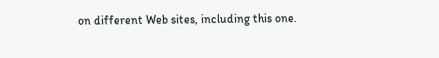on different Web sites, including this one.